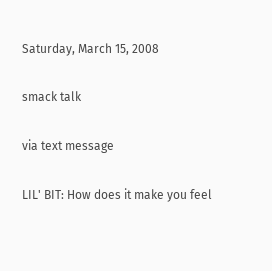Saturday, March 15, 2008

smack talk

via text message

LIL' BIT: How does it make you feel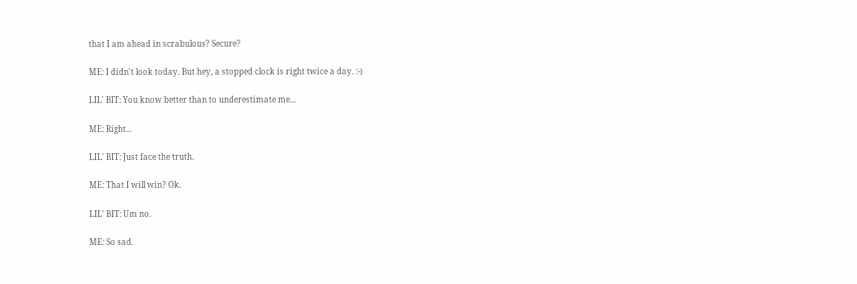that I am ahead in scrabulous? Secure?

ME: I didn't look today. But hey, a stopped clock is right twice a day. :-)

LIL' BIT: You know better than to underestimate me...

ME: Right...

LIL' BIT: Just face the truth.

ME: That I will win? Ok.

LIL' BIT: Um no.

ME: So sad.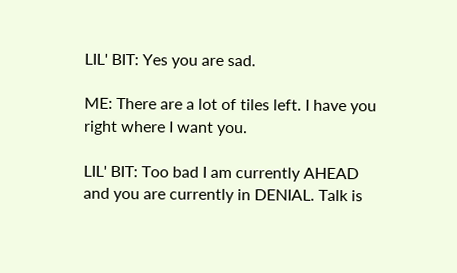LIL' BIT: Yes you are sad.

ME: There are a lot of tiles left. I have you right where I want you.

LIL' BIT: Too bad I am currently AHEAD and you are currently in DENIAL. Talk is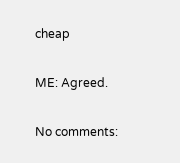cheap

ME: Agreed.

No comments: